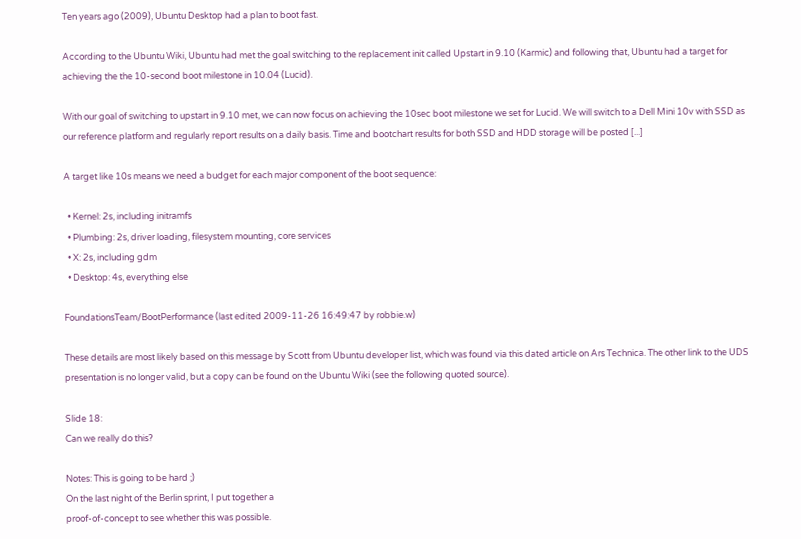Ten years ago (2009), Ubuntu Desktop had a plan to boot fast.

According to the Ubuntu Wiki, Ubuntu had met the goal switching to the replacement init called Upstart in 9.10 (Karmic) and following that, Ubuntu had a target for achieving the the 10-second boot milestone in 10.04 (Lucid).

With our goal of switching to upstart in 9.10 met, we can now focus on achieving the 10sec boot milestone we set for Lucid. We will switch to a Dell Mini 10v with SSD as our reference platform and regularly report results on a daily basis. Time and bootchart results for both SSD and HDD storage will be posted [...]

A target like 10s means we need a budget for each major component of the boot sequence:

  • Kernel: 2s, including initramfs
  • Plumbing: 2s, driver loading, filesystem mounting, core services
  • X: 2s, including gdm
  • Desktop: 4s, everything else

FoundationsTeam/BootPerformance (last edited 2009-11-26 16:49:47 by robbie.w)

These details are most likely based on this message by Scott from Ubuntu developer list, which was found via this dated article on Ars Technica. The other link to the UDS presentation is no longer valid, but a copy can be found on the Ubuntu Wiki (see the following quoted source).

Slide 18:
Can we really do this?

Notes: This is going to be hard ;)
On the last night of the Berlin sprint, I put together a
proof-of-concept to see whether this was possible.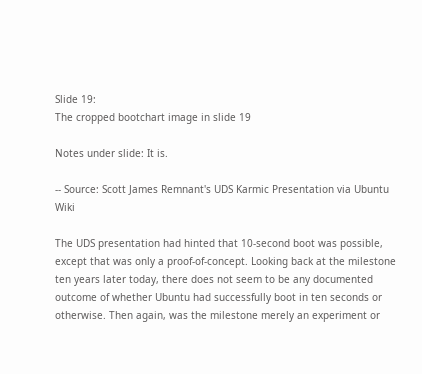Slide 19:
The cropped bootchart image in slide 19

Notes under slide: It is.

-- Source: Scott James Remnant's UDS Karmic Presentation via Ubuntu Wiki

The UDS presentation had hinted that 10-second boot was possible, except that was only a proof-of-concept. Looking back at the milestone ten years later today, there does not seem to be any documented outcome of whether Ubuntu had successfully boot in ten seconds or otherwise. Then again, was the milestone merely an experiment or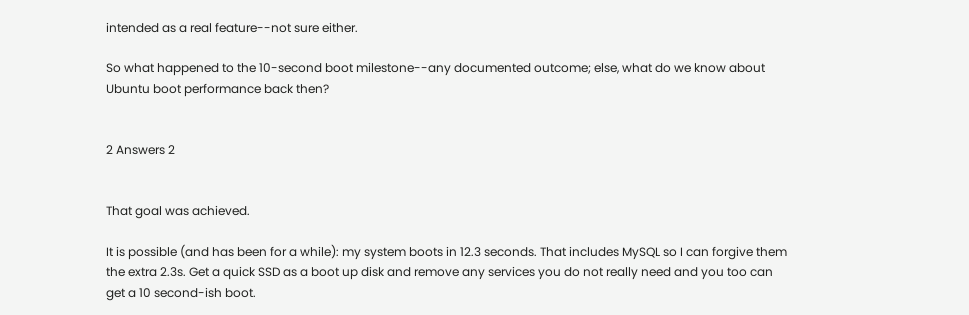intended as a real feature--not sure either.

So what happened to the 10-second boot milestone--any documented outcome; else, what do we know about Ubuntu boot performance back then?


2 Answers 2


That goal was achieved.

It is possible (and has been for a while): my system boots in 12.3 seconds. That includes MySQL so I can forgive them the extra 2.3s. Get a quick SSD as a boot up disk and remove any services you do not really need and you too can get a 10 second-ish boot.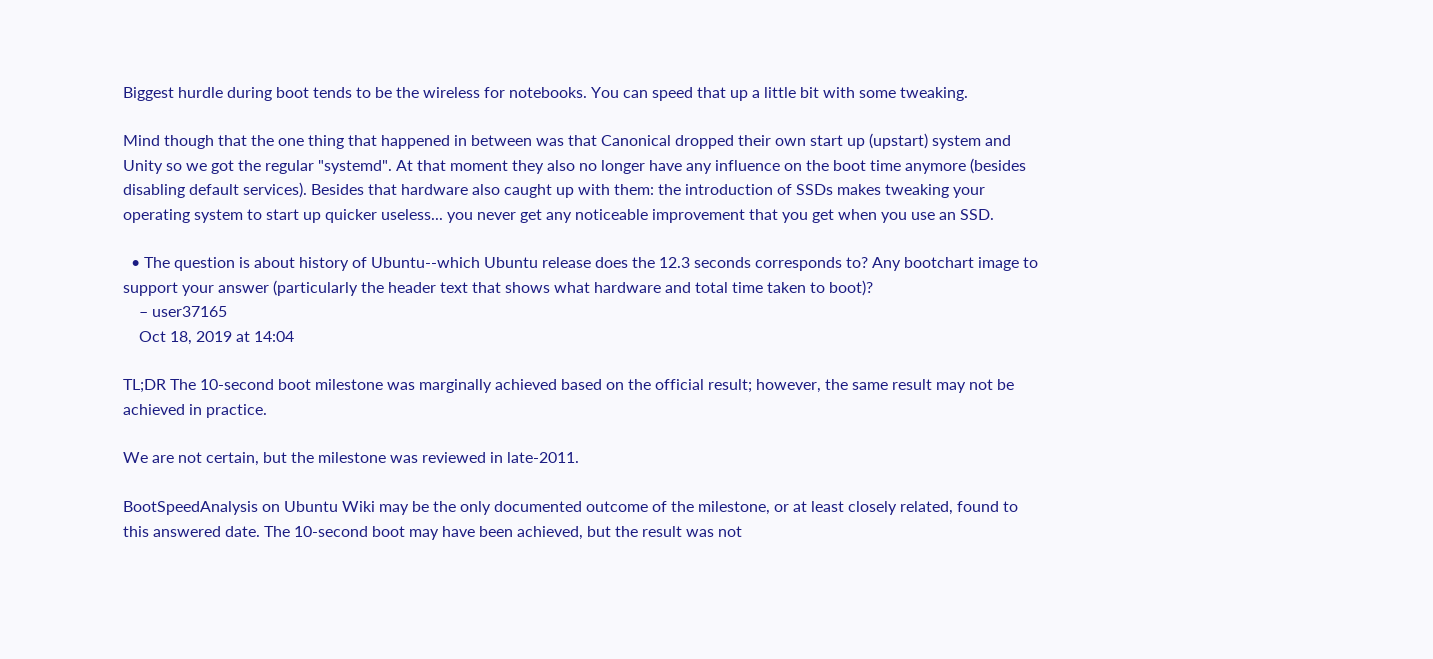Biggest hurdle during boot tends to be the wireless for notebooks. You can speed that up a little bit with some tweaking.

Mind though that the one thing that happened in between was that Canonical dropped their own start up (upstart) system and Unity so we got the regular "systemd". At that moment they also no longer have any influence on the boot time anymore (besides disabling default services). Besides that hardware also caught up with them: the introduction of SSDs makes tweaking your operating system to start up quicker useless... you never get any noticeable improvement that you get when you use an SSD.

  • The question is about history of Ubuntu--which Ubuntu release does the 12.3 seconds corresponds to? Any bootchart image to support your answer (particularly the header text that shows what hardware and total time taken to boot)?
    – user37165
    Oct 18, 2019 at 14:04

TL;DR The 10-second boot milestone was marginally achieved based on the official result; however, the same result may not be achieved in practice.

We are not certain, but the milestone was reviewed in late-2011.

BootSpeedAnalysis on Ubuntu Wiki may be the only documented outcome of the milestone, or at least closely related, found to this answered date. The 10-second boot may have been achieved, but the result was not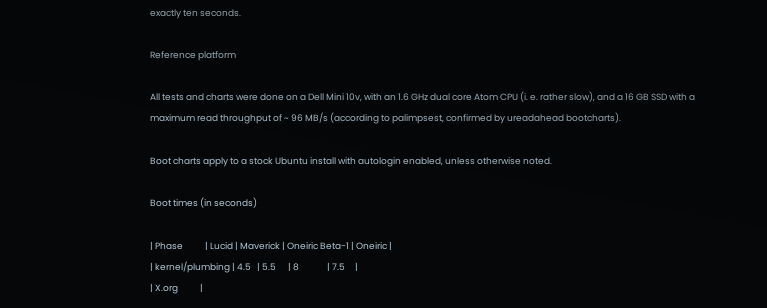exactly ten seconds.

Reference platform

All tests and charts were done on a Dell Mini 10v, with an 1.6 GHz dual core Atom CPU (i. e. rather slow), and a 16 GB SSD with a maximum read throughput of ~ 96 MB/s (according to palimpsest, confirmed by ureadahead bootcharts).

Boot charts apply to a stock Ubuntu install with autologin enabled, unless otherwise noted.

Boot times (in seconds)

| Phase           | Lucid | Maverick | Oneiric Beta-1 | Oneiric |
| kernel/plumbing | 4.5   | 5.5      | 8              | 7.5     |
| X.org           |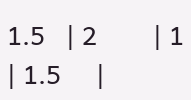1.5   | 2        | 1              | 1.5     |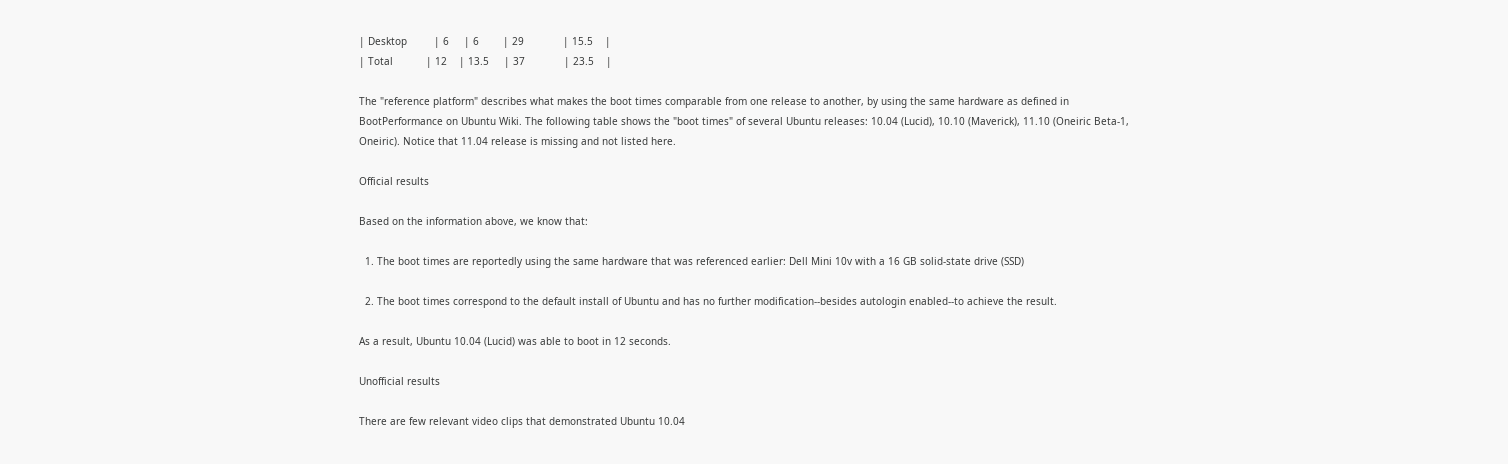| Desktop         | 6     | 6        | 29             | 15.5    |
| Total           | 12    | 13.5     | 37             | 23.5    |

The "reference platform" describes what makes the boot times comparable from one release to another, by using the same hardware as defined in BootPerformance on Ubuntu Wiki. The following table shows the "boot times" of several Ubuntu releases: 10.04 (Lucid), 10.10 (Maverick), 11.10 (Oneiric Beta-1, Oneiric). Notice that 11.04 release is missing and not listed here.

Official results

Based on the information above, we know that:

  1. The boot times are reportedly using the same hardware that was referenced earlier: Dell Mini 10v with a 16 GB solid-state drive (SSD)

  2. The boot times correspond to the default install of Ubuntu and has no further modification--besides autologin enabled--to achieve the result.

As a result, Ubuntu 10.04 (Lucid) was able to boot in 12 seconds.

Unofficial results

There are few relevant video clips that demonstrated Ubuntu 10.04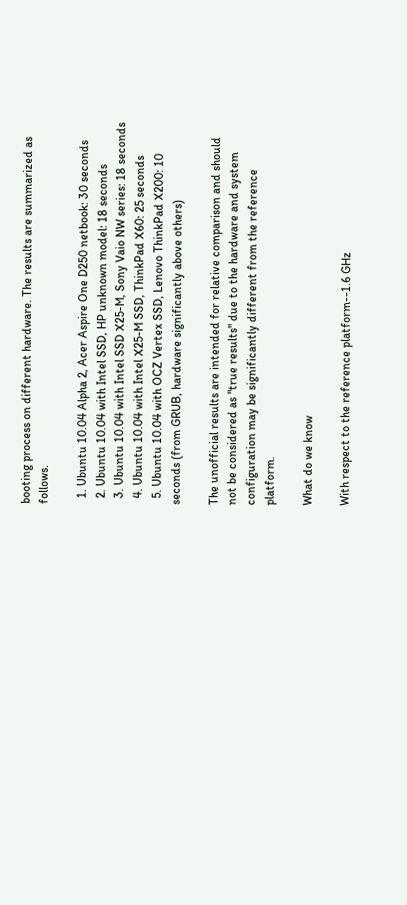booting process on different hardware. The results are summarized as follows.

  1. Ubuntu 10.04 Alpha 2, Acer Aspire One D250 netbook: 30 seconds
  2. Ubuntu 10.04 with Intel SSD, HP unknown model: 18 seconds
  3. Ubuntu 10.04 with Intel SSD X25-M, Sony Vaio NW series: 18 seconds
  4. Ubuntu 10.04 with Intel X25-M SSD, ThinkPad X60: 25 seconds
  5. Ubuntu 10.04 with OCZ Vertex SSD, Lenovo ThinkPad X200: 10 seconds (from GRUB, hardware significantly above others)

The unofficial results are intended for relative comparison and should not be considered as "true results" due to the hardware and system configuration may be significantly different from the reference platform.

What do we know

With respect to the reference platform--1.6 GHz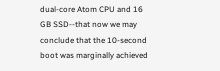dual-core Atom CPU and 16 GB SSD--that now we may conclude that the 10-second boot was marginally achieved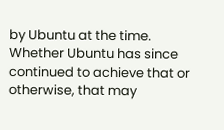by Ubuntu at the time. Whether Ubuntu has since continued to achieve that or otherwise, that may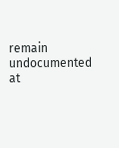remain undocumented at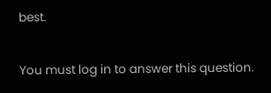best.

You must log in to answer this question.